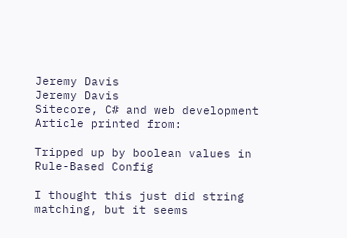Jeremy Davis
Jeremy Davis
Sitecore, C# and web development
Article printed from:

Tripped up by boolean values in Rule-Based Config

I thought this just did string matching, but it seems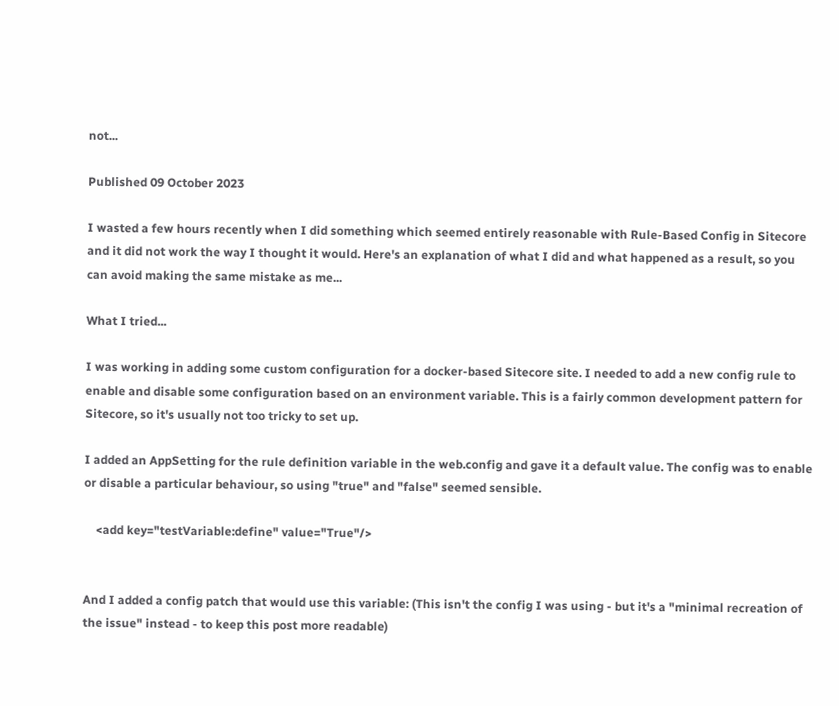not...

Published 09 October 2023

I wasted a few hours recently when I did something which seemed entirely reasonable with Rule-Based Config in Sitecore and it did not work the way I thought it would. Here's an explanation of what I did and what happened as a result, so you can avoid making the same mistake as me...

What I tried...

I was working in adding some custom configuration for a docker-based Sitecore site. I needed to add a new config rule to enable and disable some configuration based on an environment variable. This is a fairly common development pattern for Sitecore, so it's usually not too tricky to set up.

I added an AppSetting for the rule definition variable in the web.config and gave it a default value. The config was to enable or disable a particular behaviour, so using "true" and "false" seemed sensible.

    <add key="testVariable:define" value="True"/>


And I added a config patch that would use this variable: (This isn't the config I was using - but it's a "minimal recreation of the issue" instead - to keep this post more readable)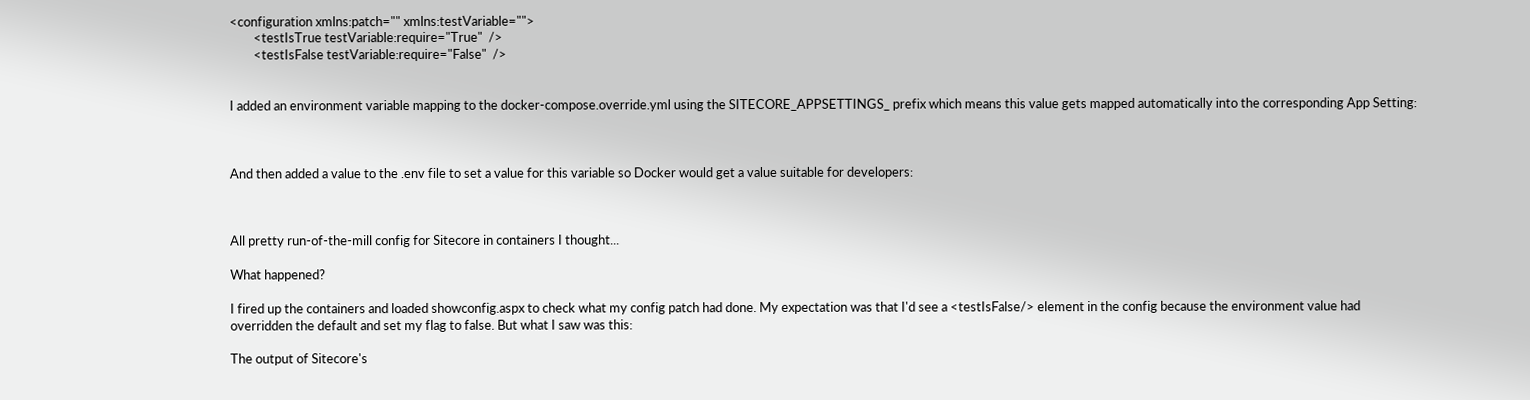<configuration xmlns:patch="" xmlns:testVariable="">
        <testIsTrue testVariable:require="True"  />
        <testIsFalse testVariable:require="False"  />


I added an environment variable mapping to the docker-compose.override.yml using the SITECORE_APPSETTINGS_ prefix which means this value gets mapped automatically into the corresponding App Setting:



And then added a value to the .env file to set a value for this variable so Docker would get a value suitable for developers:



All pretty run-of-the-mill config for Sitecore in containers I thought...

What happened?

I fired up the containers and loaded showconfig.aspx to check what my config patch had done. My expectation was that I'd see a <testIsFalse/> element in the config because the environment value had overridden the default and set my flag to false. But what I saw was this:

The output of Sitecore's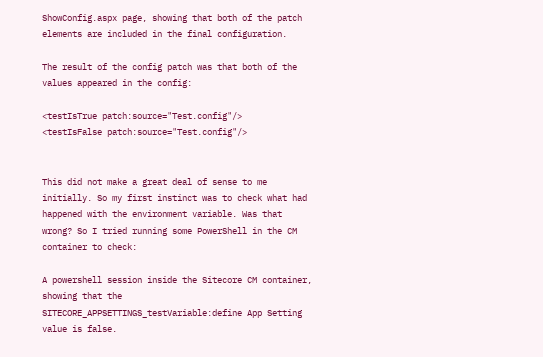ShowConfig.aspx page, showing that both of the patch elements are included in the final configuration.

The result of the config patch was that both of the values appeared in the config:

<testIsTrue patch:source="Test.config"/>
<testIsFalse patch:source="Test.config"/>


This did not make a great deal of sense to me initially. So my first instinct was to check what had happened with the environment variable. Was that wrong? So I tried running some PowerShell in the CM container to check:

A powershell session inside the Sitecore CM container, showing that the SITECORE_APPSETTINGS_testVariable:define App Setting value is false.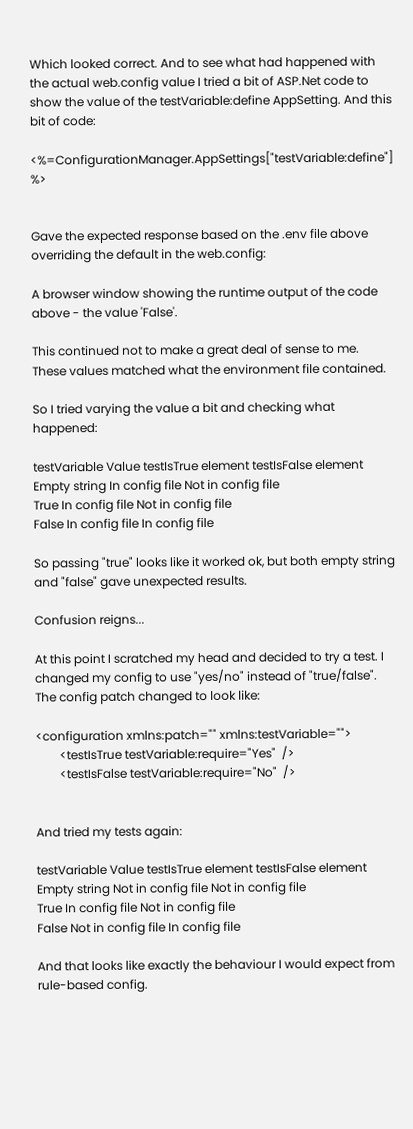Which looked correct. And to see what had happened with the actual web.config value I tried a bit of ASP.Net code to show the value of the testVariable:define AppSetting. And this bit of code:

<%=ConfigurationManager.AppSettings["testVariable:define"] %>


Gave the expected response based on the .env file above overriding the default in the web.config:

A browser window showing the runtime output of the code above - the value 'False'.

This continued not to make a great deal of sense to me. These values matched what the environment file contained.

So I tried varying the value a bit and checking what happened:

testVariable Value testIsTrue element testIsFalse element
Empty string In config file Not in config file
True In config file Not in config file
False In config file In config file

So passing "true" looks like it worked ok, but both empty string and "false" gave unexpected results.

Confusion reigns...

At this point I scratched my head and decided to try a test. I changed my config to use "yes/no" instead of "true/false". The config patch changed to look like:

<configuration xmlns:patch="" xmlns:testVariable="">
        <testIsTrue testVariable:require="Yes"  />
        <testIsFalse testVariable:require="No"  />


And tried my tests again:

testVariable Value testIsTrue element testIsFalse element
Empty string Not in config file Not in config file
True In config file Not in config file
False Not in config file In config file

And that looks like exactly the behaviour I would expect from rule-based config.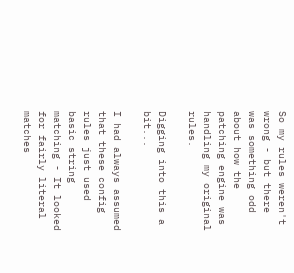So my rules weren't wrong - but there was something odd about how the patching engine was handling my original rules.

Digging into this a bit...

I had always assumed that these config rules just used basic string matching - It looked for fairly literal matches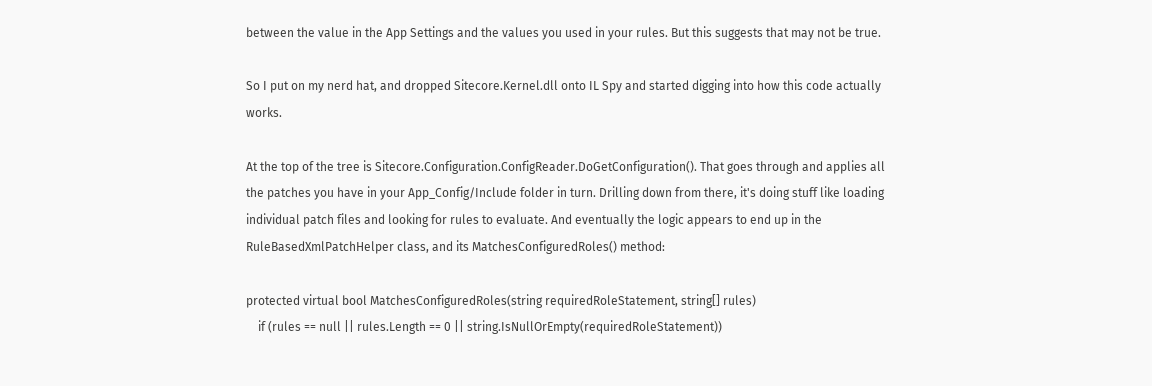between the value in the App Settings and the values you used in your rules. But this suggests that may not be true.

So I put on my nerd hat, and dropped Sitecore.Kernel.dll onto IL Spy and started digging into how this code actually works.

At the top of the tree is Sitecore.Configuration.ConfigReader.DoGetConfiguration(). That goes through and applies all the patches you have in your App_Config/Include folder in turn. Drilling down from there, it's doing stuff like loading individual patch files and looking for rules to evaluate. And eventually the logic appears to end up in the RuleBasedXmlPatchHelper class, and its MatchesConfiguredRoles() method:

protected virtual bool MatchesConfiguredRoles(string requiredRoleStatement, string[] rules)
    if (rules == null || rules.Length == 0 || string.IsNullOrEmpty(requiredRoleStatement))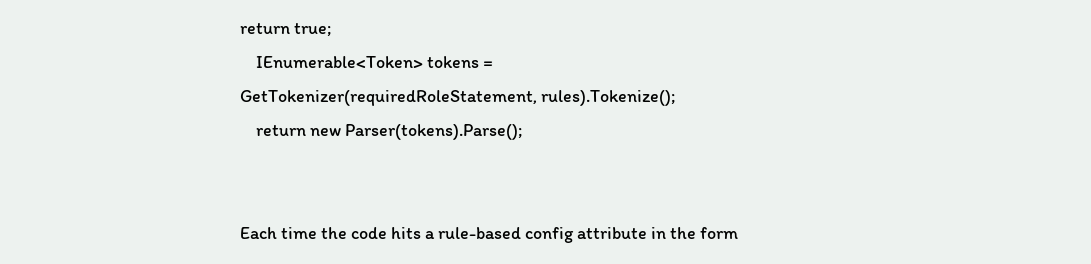return true;
    IEnumerable<Token> tokens = GetTokenizer(requiredRoleStatement, rules).Tokenize();
    return new Parser(tokens).Parse();


Each time the code hits a rule-based config attribute in the form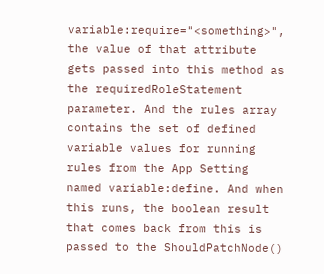variable:require="<something>", the value of that attribute gets passed into this method as the requiredRoleStatement parameter. And the rules array contains the set of defined variable values for running rules from the App Setting named variable:define. And when this runs, the boolean result that comes back from this is passed to the ShouldPatchNode()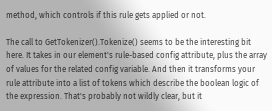method, which controls if this rule gets applied or not.

The call to GetTokenizer().Tokenize() seems to be the interesting bit here. It takes in our element's rule-based config attribute, plus the array of values for the related config variable. And then it transforms your rule attribute into a list of tokens which describe the boolean logic of the expression. That's probably not wildly clear, but it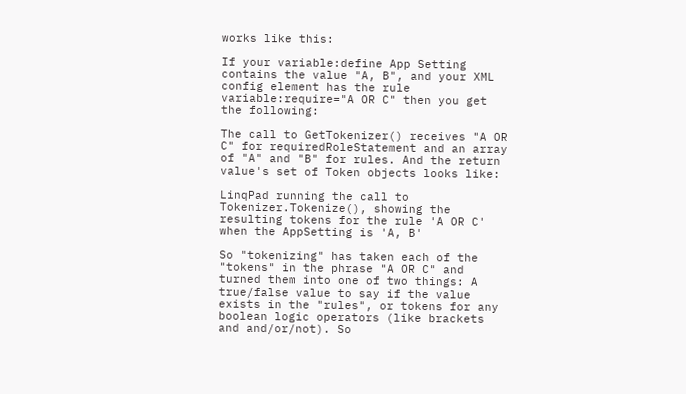works like this:

If your variable:define App Setting contains the value "A, B", and your XML config element has the rule variable:require="A OR C" then you get the following:

The call to GetTokenizer() receives "A OR C" for requiredRoleStatement and an array of "A" and "B" for rules. And the return value's set of Token objects looks like:

LinqPad running the call to Tokenizer.Tokenize(), showing the resulting tokens for the rule 'A OR C' when the AppSetting is 'A, B'

So "tokenizing" has taken each of the "tokens" in the phrase "A OR C" and turned them into one of two things: A true/false value to say if the value exists in the "rules", or tokens for any boolean logic operators (like brackets and and/or/not). So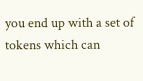you end up with a set of tokens which can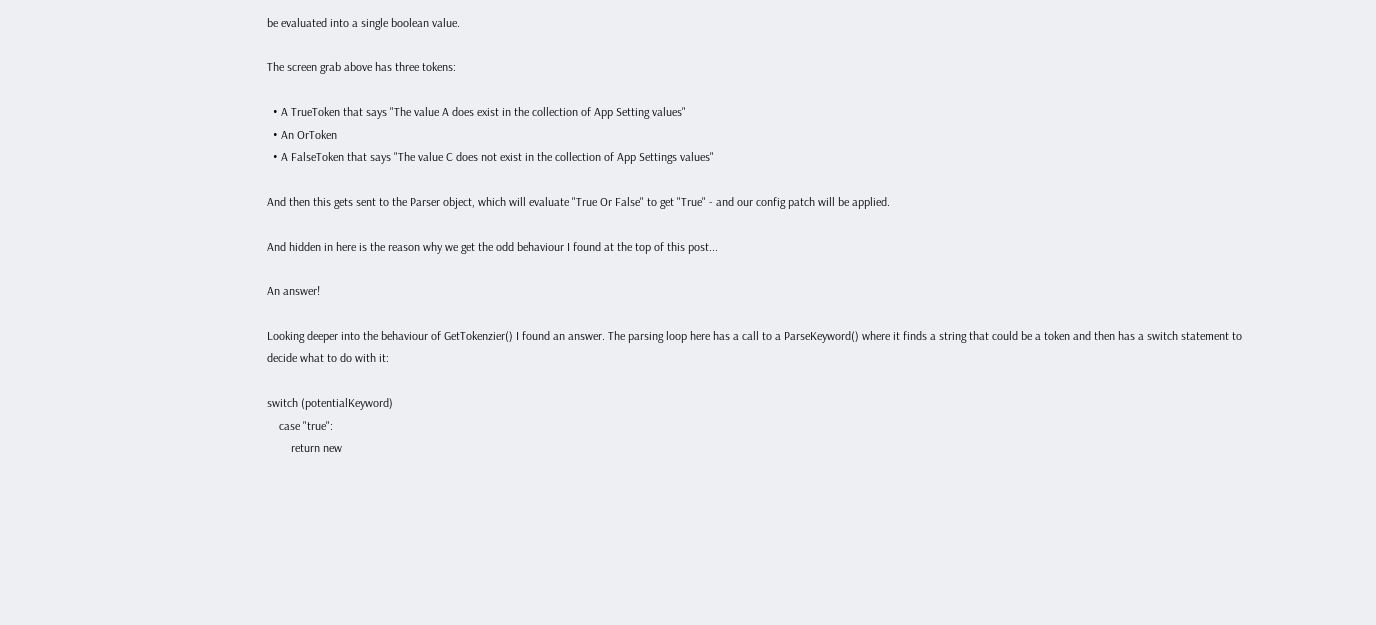be evaluated into a single boolean value.

The screen grab above has three tokens:

  • A TrueToken that says "The value A does exist in the collection of App Setting values"
  • An OrToken
  • A FalseToken that says "The value C does not exist in the collection of App Settings values"

And then this gets sent to the Parser object, which will evaluate "True Or False" to get "True" - and our config patch will be applied.

And hidden in here is the reason why we get the odd behaviour I found at the top of this post...

An answer!

Looking deeper into the behaviour of GetTokenzier() I found an answer. The parsing loop here has a call to a ParseKeyword() where it finds a string that could be a token and then has a switch statement to decide what to do with it:

switch (potentialKeyword)
    case "true":
        return new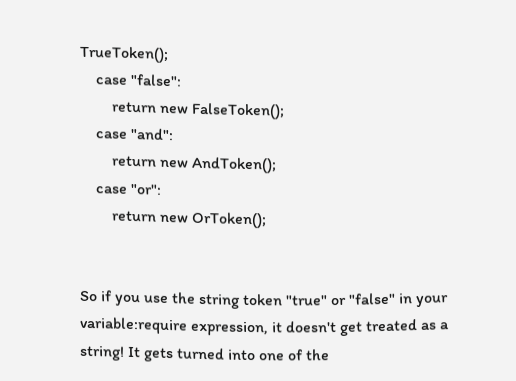TrueToken();
    case "false":
        return new FalseToken();
    case "and":
        return new AndToken();
    case "or":
        return new OrToken();


So if you use the string token "true" or "false" in your variable:require expression, it doesn't get treated as a string! It gets turned into one of the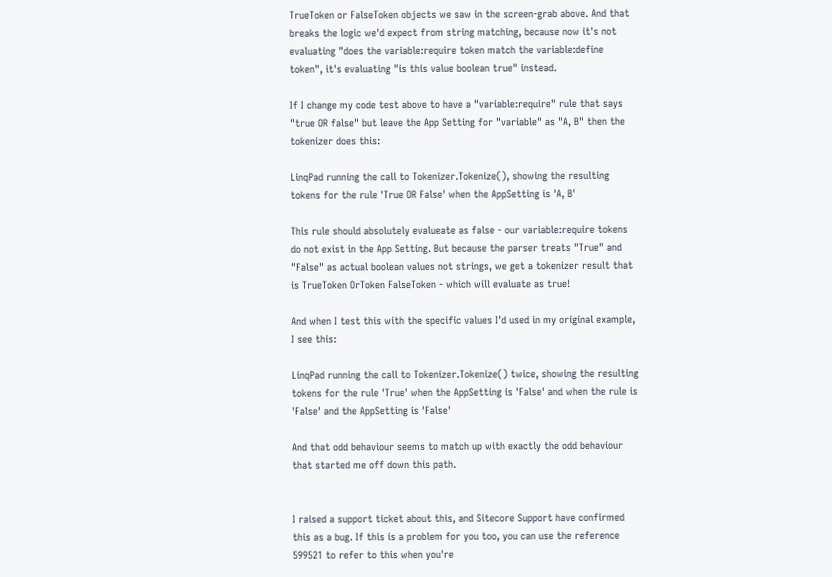TrueToken or FalseToken objects we saw in the screen-grab above. And that breaks the logic we'd expect from string matching, because now it's not evaluating "does the variable:require token match the variable:define token", it's evaluating "is this value boolean true" instead.

If I change my code test above to have a "variable:require" rule that says "true OR false" but leave the App Setting for "variable" as "A, B" then the tokenizer does this:

LinqPad running the call to Tokenizer.Tokenize(), showing the resulting tokens for the rule 'True OR False' when the AppSetting is 'A, B'

This rule should absolutely evalueate as false - our variable:require tokens do not exist in the App Setting. But because the parser treats "True" and "False" as actual boolean values not strings, we get a tokenizer result that is TrueToken OrToken FalseToken - which will evaluate as true!

And when I test this with the specific values I'd used in my original example, I see this:

LinqPad running the call to Tokenizer.Tokenize() twice, showing the resulting tokens for the rule 'True' when the AppSetting is 'False' and when the rule is 'False' and the AppSetting is 'False'

And that odd behaviour seems to match up with exactly the odd behaviour that started me off down this path.


I raised a support ticket about this, and Sitecore Support have confirmed this as a bug. If this is a problem for you too, you can use the reference 599521 to refer to this when you're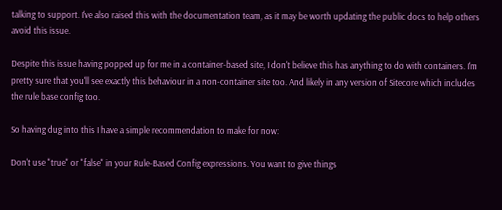talking to support. I've also raised this with the documentation team, as it may be worth updating the public docs to help others avoid this issue.

Despite this issue having popped up for me in a container-based site, I don't believe this has anything to do with containers. I'm pretty sure that you'll see exactly this behaviour in a non-container site too. And likely in any version of Sitecore which includes the rule base config too.

So having dug into this I have a simple recommendation to make for now:

Don't use "true" or "false" in your Rule-Based Config expressions. You want to give things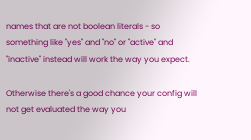names that are not boolean literals - so something like "yes" and "no" or "active" and "inactive" instead will work the way you expect.

Otherwise there's a good chance your config will not get evaluated the way you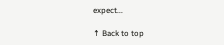expect...

↑ Back to top